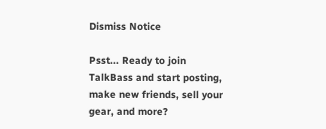Dismiss Notice

Psst... Ready to join TalkBass and start posting, make new friends, sell your gear, and more?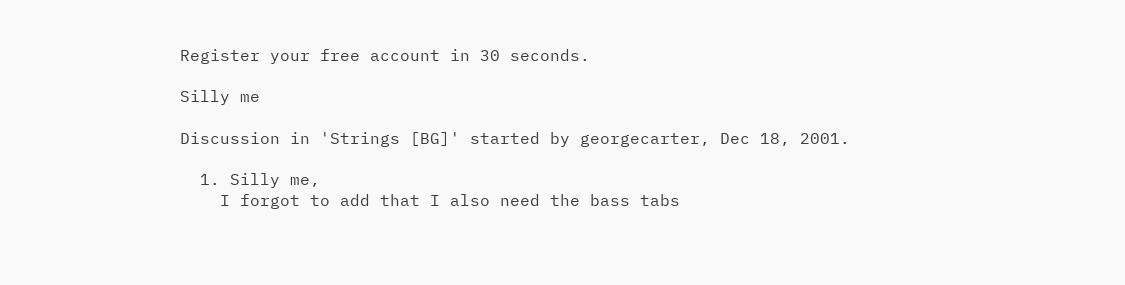Register your free account in 30 seconds.

Silly me

Discussion in 'Strings [BG]' started by georgecarter, Dec 18, 2001.

  1. Silly me,
    I forgot to add that I also need the bass tabs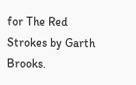for The Red Strokes by Garth Brooks.